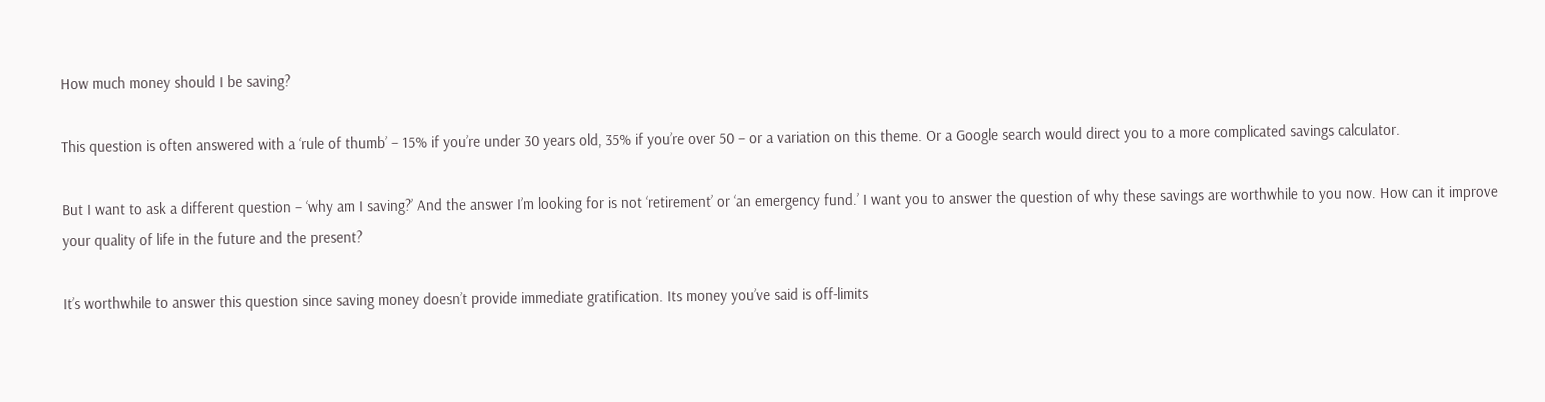How much money should I be saving?

This question is often answered with a ‘rule of thumb’ – 15% if you’re under 30 years old, 35% if you’re over 50 – or a variation on this theme. Or a Google search would direct you to a more complicated savings calculator.

But I want to ask a different question – ‘why am I saving?’ And the answer I’m looking for is not ‘retirement’ or ‘an emergency fund.’ I want you to answer the question of why these savings are worthwhile to you now. How can it improve your quality of life in the future and the present?

It’s worthwhile to answer this question since saving money doesn’t provide immediate gratification. Its money you’ve said is off-limits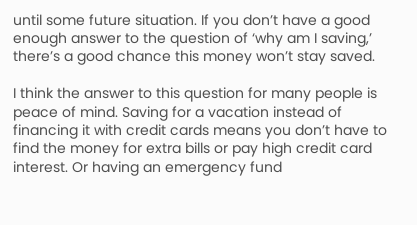until some future situation. If you don’t have a good enough answer to the question of ‘why am I saving,’ there’s a good chance this money won’t stay saved.

I think the answer to this question for many people is peace of mind. Saving for a vacation instead of financing it with credit cards means you don’t have to find the money for extra bills or pay high credit card interest. Or having an emergency fund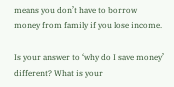means you don’t have to borrow money from family if you lose income.

Is your answer to ‘why do I save money’ different? What is your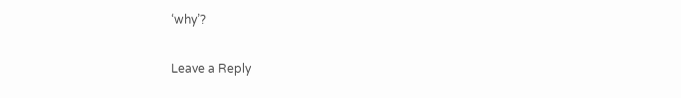‘why’?

Leave a Reply